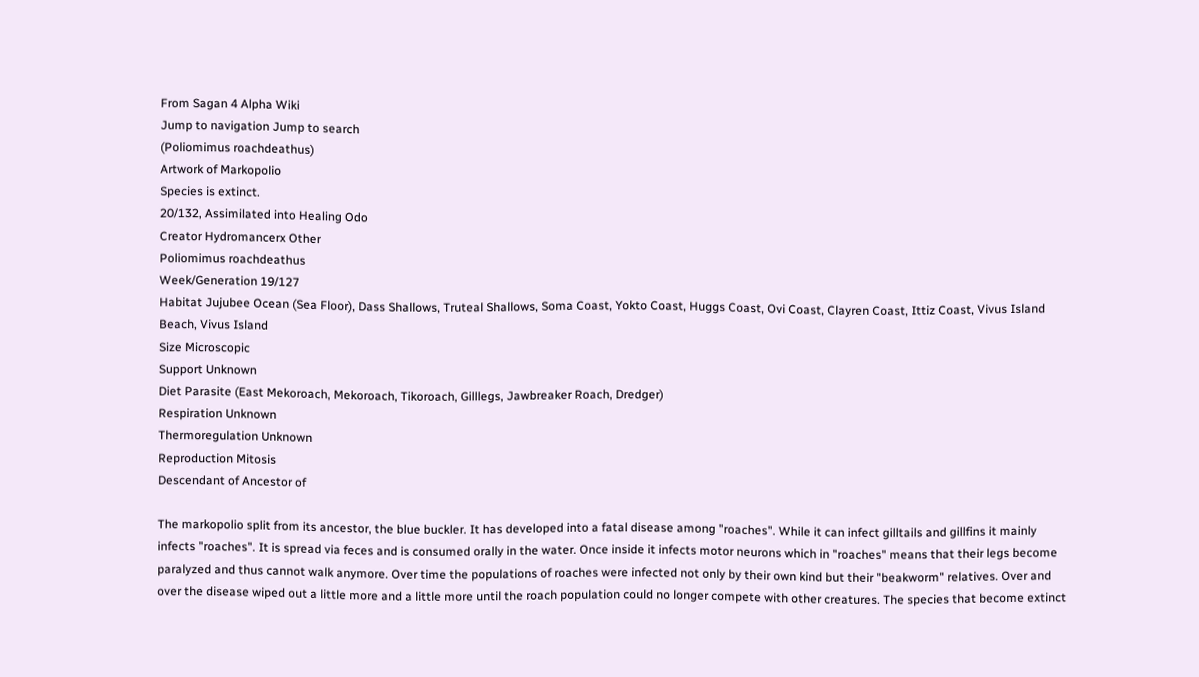From Sagan 4 Alpha Wiki
Jump to navigation Jump to search
(Poliomimus roachdeathus)
Artwork of Markopolio
Species is extinct.
20/132, Assimilated into Healing Odo
Creator Hydromancerx Other
Poliomimus roachdeathus
Week/Generation 19/127
Habitat Jujubee Ocean (Sea Floor), Dass Shallows, Truteal Shallows, Soma Coast, Yokto Coast, Huggs Coast, Ovi Coast, Clayren Coast, Ittiz Coast, Vivus Island Beach, Vivus Island
Size Microscopic
Support Unknown
Diet Parasite (East Mekoroach, Mekoroach, Tikoroach, Gilllegs, Jawbreaker Roach, Dredger)
Respiration Unknown
Thermoregulation Unknown
Reproduction Mitosis
Descendant of Ancestor of

The markopolio split from its ancestor, the blue buckler. It has developed into a fatal disease among "roaches". While it can infect gilltails and gillfins it mainly infects "roaches". It is spread via feces and is consumed orally in the water. Once inside it infects motor neurons which in "roaches" means that their legs become paralyzed and thus cannot walk anymore. Over time the populations of roaches were infected not only by their own kind but their "beakworm" relatives. Over and over the disease wiped out a little more and a little more until the roach population could no longer compete with other creatures. The species that become extinct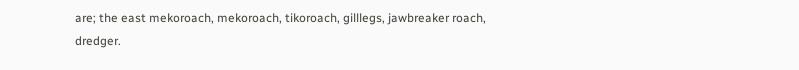are; the east mekoroach, mekoroach, tikoroach, gilllegs, jawbreaker roach, dredger.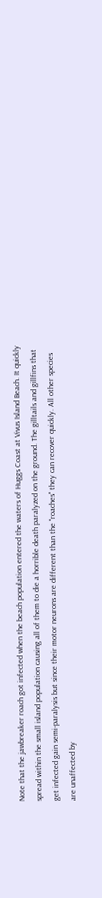Note that the jawbreaker roach got infected when the beach population entered the waters of Huggs Coast at Vivus Island Beach. It quickly spread within the small island population causing all of them to die a horrible death paralyzed on the ground. The gilltails and gillfins that get infected gain semi-paralysis but since their motor neurons are different than the "roaches" they can recover quickly. All other species are unaffected by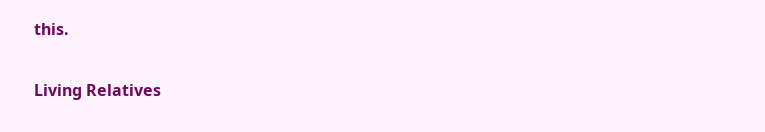this.

Living Relatives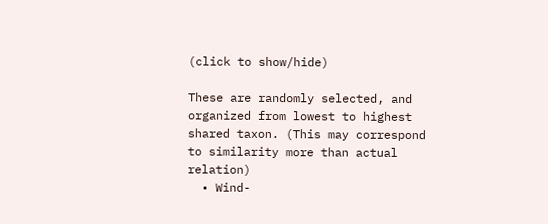(click to show/hide)

These are randomly selected, and organized from lowest to highest shared taxon. (This may correspond to similarity more than actual relation)
  • Wind-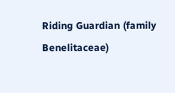Riding Guardian (family Benelitaceae)